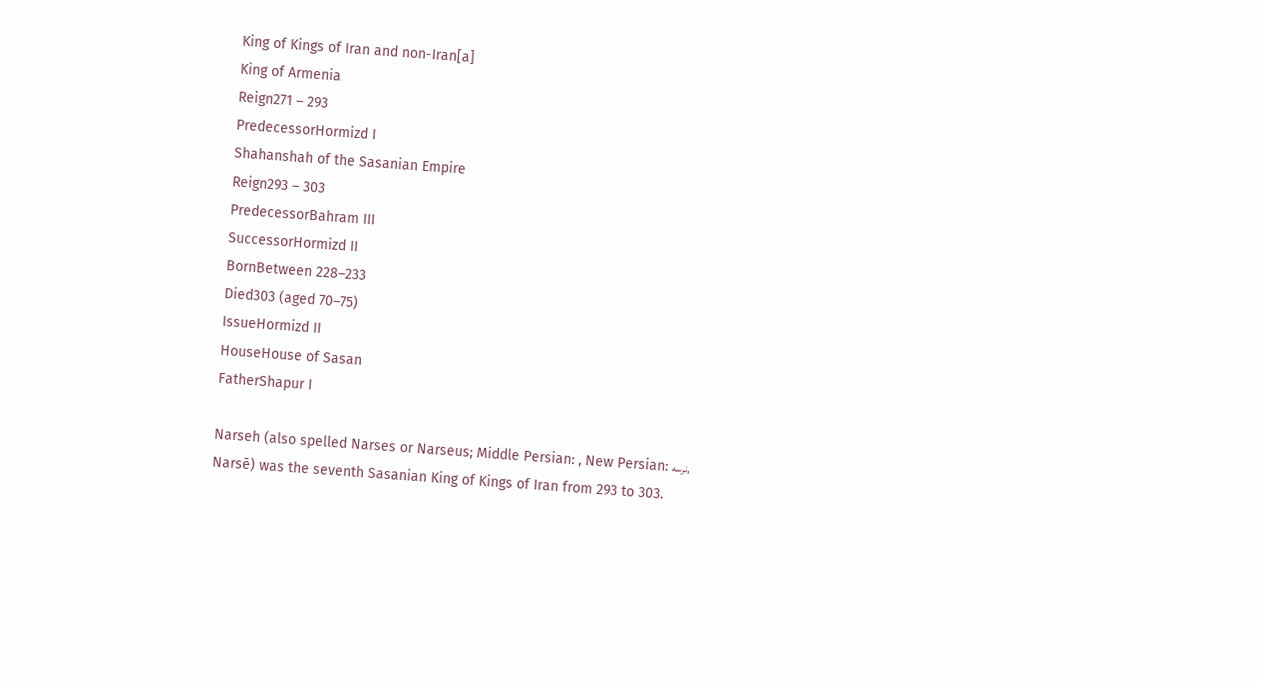King of Kings of Iran and non-Iran[a]
King of Armenia
Reign271 – 293
PredecessorHormizd I
Shahanshah of the Sasanian Empire
Reign293 – 303
PredecessorBahram III
SuccessorHormizd II
BornBetween 228–233
Died303 (aged 70–75)
IssueHormizd II
HouseHouse of Sasan
FatherShapur I

Narseh (also spelled Narses or Narseus; Middle Persian: , New Persian: نرسه, Narsē) was the seventh Sasanian King of Kings of Iran from 293 to 303.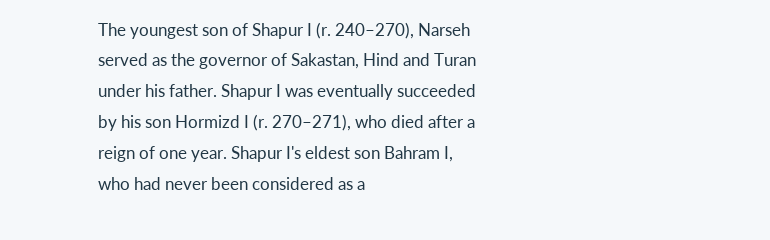The youngest son of Shapur I (r. 240–270), Narseh served as the governor of Sakastan, Hind and Turan under his father. Shapur I was eventually succeeded by his son Hormizd I (r. 270–271), who died after a reign of one year. Shapur I's eldest son Bahram I, who had never been considered as a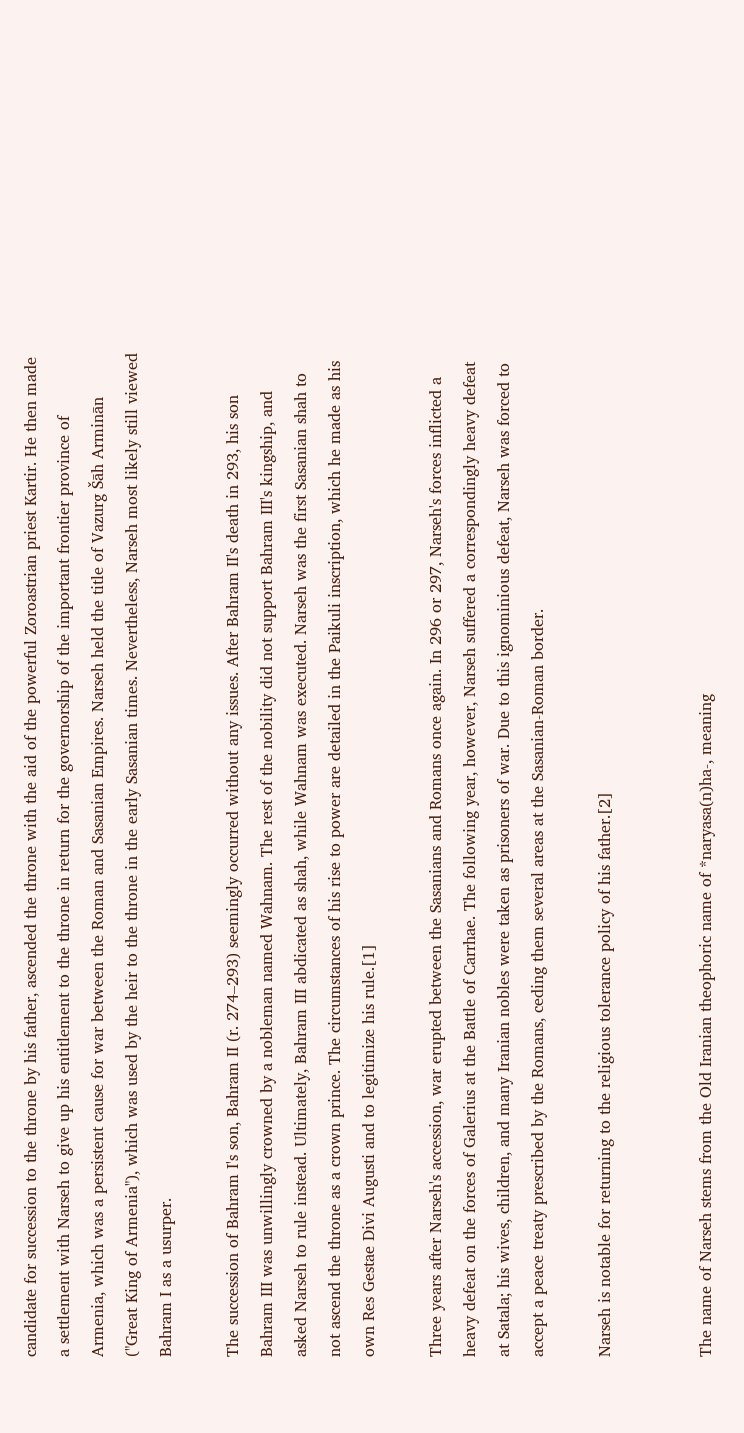candidate for succession to the throne by his father, ascended the throne with the aid of the powerful Zoroastrian priest Kartir. He then made a settlement with Narseh to give up his entitlement to the throne in return for the governorship of the important frontier province of Armenia, which was a persistent cause for war between the Roman and Sasanian Empires. Narseh held the title of Vazurg Šāh Arminān ("Great King of Armenia"), which was used by the heir to the throne in the early Sasanian times. Nevertheless, Narseh most likely still viewed Bahram I as a usurper.

The succession of Bahram I's son, Bahram II (r. 274–293) seemingly occurred without any issues. After Bahram II's death in 293, his son Bahram III was unwillingly crowned by a nobleman named Wahnam. The rest of the nobility did not support Bahram III's kingship, and asked Narseh to rule instead. Ultimately, Bahram III abdicated as shah, while Wahnam was executed. Narseh was the first Sasanian shah to not ascend the throne as a crown prince. The circumstances of his rise to power are detailed in the Paikuli inscription, which he made as his own Res Gestae Divi Augusti and to legitimize his rule.[1]

Three years after Narseh's accession, war erupted between the Sasanians and Romans once again. In 296 or 297, Narseh's forces inflicted a heavy defeat on the forces of Galerius at the Battle of Carrhae. The following year, however, Narseh suffered a correspondingly heavy defeat at Satala; his wives, children, and many Iranian nobles were taken as prisoners of war. Due to this ignominious defeat, Narseh was forced to accept a peace treaty prescribed by the Romans, ceding them several areas at the Sasanian-Roman border.

Narseh is notable for returning to the religious tolerance policy of his father.[2]


The name of Narseh stems from the Old Iranian theophoric name of *naryasa(n)ha-, meaning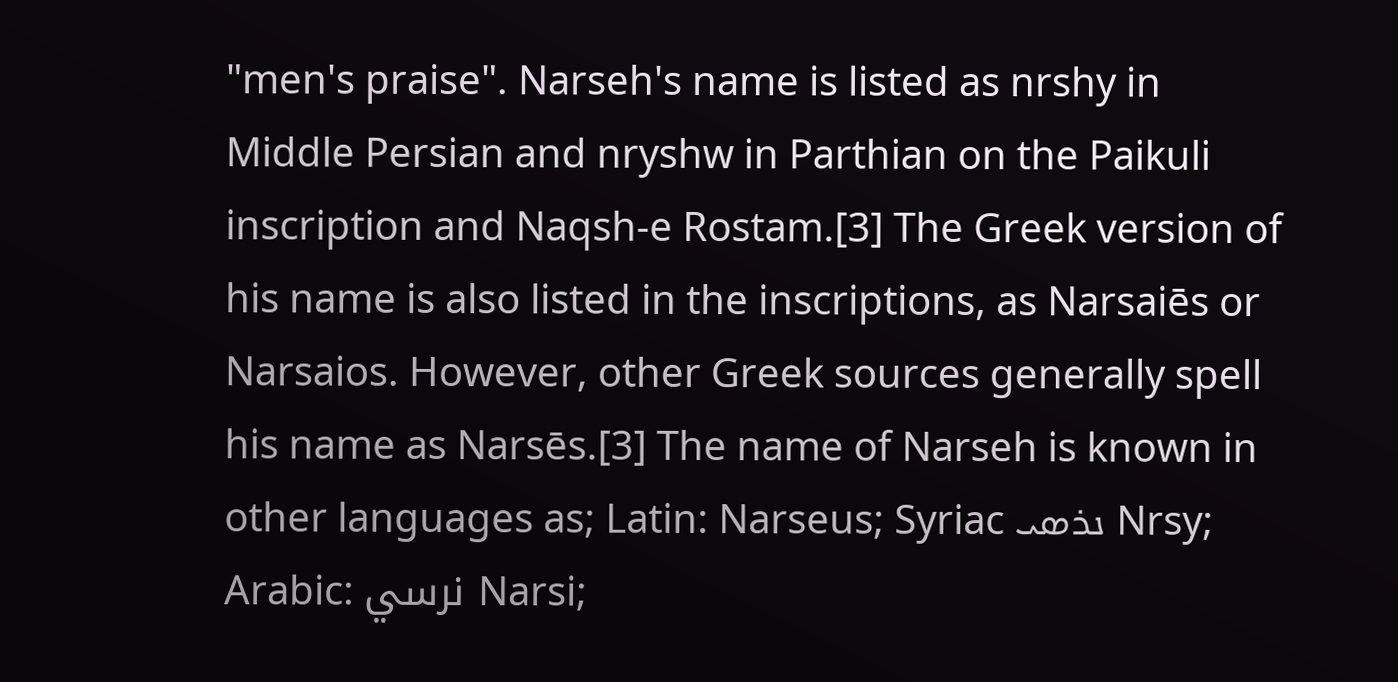"men's praise". Narseh's name is listed as nrshy in Middle Persian and nryshw in Parthian on the Paikuli inscription and Naqsh-e Rostam.[3] The Greek version of his name is also listed in the inscriptions, as Narsaiēs or Narsaios. However, other Greek sources generally spell his name as Narsēs.[3] The name of Narseh is known in other languages as; Latin: Narseus; Syriac ܢܪܣܝ Nrsy; Arabic: نرسي Narsi;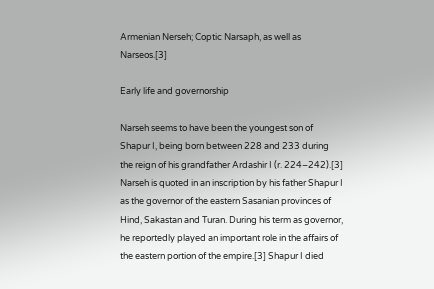Armenian Nerseh; Coptic Narsaph, as well as Narseos.[3]

Early life and governorship

Narseh seems to have been the youngest son of Shapur I, being born between 228 and 233 during the reign of his grandfather Ardashir I (r. 224–242).[3] Narseh is quoted in an inscription by his father Shapur I as the governor of the eastern Sasanian provinces of Hind, Sakastan and Turan. During his term as governor, he reportedly played an important role in the affairs of the eastern portion of the empire.[3] Shapur I died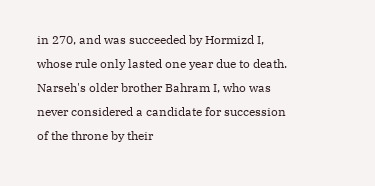in 270, and was succeeded by Hormizd I, whose rule only lasted one year due to death. Narseh's older brother Bahram I, who was never considered a candidate for succession of the throne by their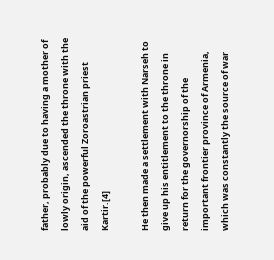father, probably due to having a mother of lowly origin, ascended the throne with the aid of the powerful Zoroastrian priest Kartir.[4]

He then made a settlement with Narseh to give up his entitlement to the throne in return for the governorship of the important frontier province of Armenia, which was constantly the source of war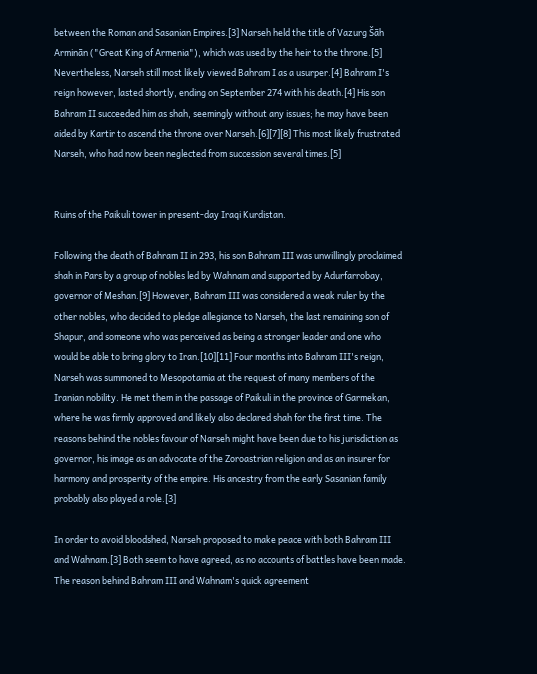between the Roman and Sasanian Empires.[3] Narseh held the title of Vazurg Šāh Arminān ("Great King of Armenia"), which was used by the heir to the throne.[5] Nevertheless, Narseh still most likely viewed Bahram I as a usurper.[4] Bahram I's reign however, lasted shortly, ending on September 274 with his death.[4] His son Bahram II succeeded him as shah, seemingly without any issues; he may have been aided by Kartir to ascend the throne over Narseh.[6][7][8] This most likely frustrated Narseh, who had now been neglected from succession several times.[5]


Ruins of the Paikuli tower in present-day Iraqi Kurdistan.

Following the death of Bahram II in 293, his son Bahram III was unwillingly proclaimed shah in Pars by a group of nobles led by Wahnam and supported by Adurfarrobay, governor of Meshan.[9] However, Bahram III was considered a weak ruler by the other nobles, who decided to pledge allegiance to Narseh, the last remaining son of Shapur, and someone who was perceived as being a stronger leader and one who would be able to bring glory to Iran.[10][11] Four months into Bahram III's reign, Narseh was summoned to Mesopotamia at the request of many members of the Iranian nobility. He met them in the passage of Paikuli in the province of Garmekan, where he was firmly approved and likely also declared shah for the first time. The reasons behind the nobles favour of Narseh might have been due to his jurisdiction as governor, his image as an advocate of the Zoroastrian religion and as an insurer for harmony and prosperity of the empire. His ancestry from the early Sasanian family probably also played a role.[3]

In order to avoid bloodshed, Narseh proposed to make peace with both Bahram III and Wahnam.[3] Both seem to have agreed, as no accounts of battles have been made. The reason behind Bahram III and Wahnam's quick agreement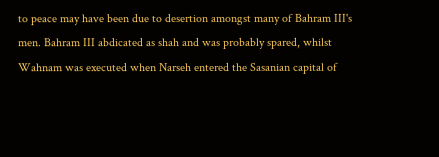to peace may have been due to desertion amongst many of Bahram III's men. Bahram III abdicated as shah and was probably spared, whilst Wahnam was executed when Narseh entered the Sasanian capital of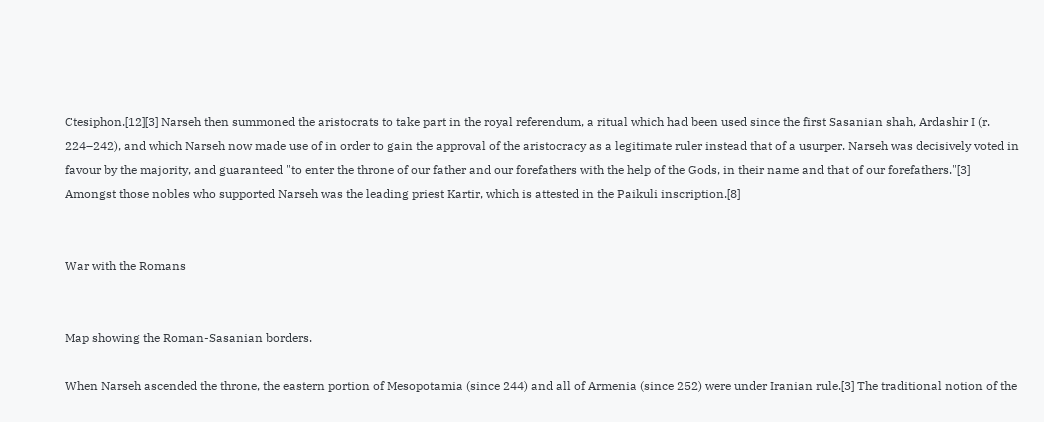Ctesiphon.[12][3] Narseh then summoned the aristocrats to take part in the royal referendum, a ritual which had been used since the first Sasanian shah, Ardashir I (r. 224–242), and which Narseh now made use of in order to gain the approval of the aristocracy as a legitimate ruler instead that of a usurper. Narseh was decisively voted in favour by the majority, and guaranteed "to enter the throne of our father and our forefathers with the help of the Gods, in their name and that of our forefathers."[3] Amongst those nobles who supported Narseh was the leading priest Kartir, which is attested in the Paikuli inscription.[8]


War with the Romans


Map showing the Roman-Sasanian borders.

When Narseh ascended the throne, the eastern portion of Mesopotamia (since 244) and all of Armenia (since 252) were under Iranian rule.[3] The traditional notion of the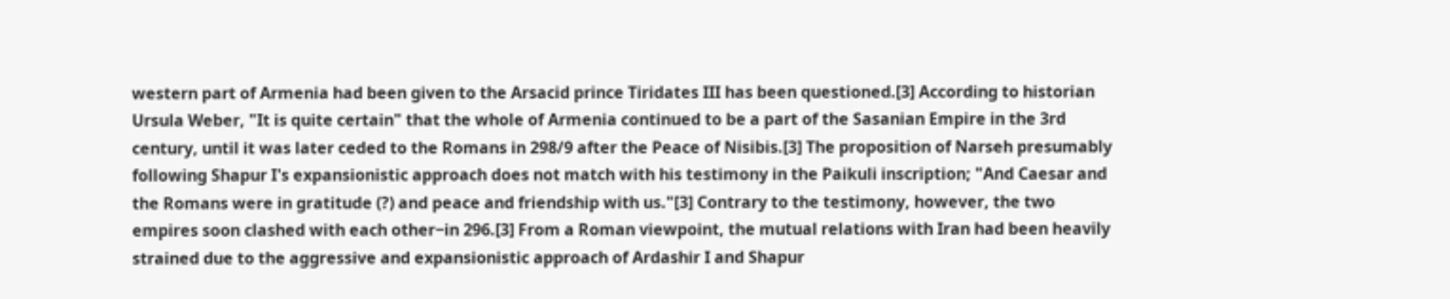western part of Armenia had been given to the Arsacid prince Tiridates III has been questioned.[3] According to historian Ursula Weber, "It is quite certain" that the whole of Armenia continued to be a part of the Sasanian Empire in the 3rd century, until it was later ceded to the Romans in 298/9 after the Peace of Nisibis.[3] The proposition of Narseh presumably following Shapur I's expansionistic approach does not match with his testimony in the Paikuli inscription; "And Caesar and the Romans were in gratitude (?) and peace and friendship with us."[3] Contrary to the testimony, however, the two empires soon clashed with each other−in 296.[3] From a Roman viewpoint, the mutual relations with Iran had been heavily strained due to the aggressive and expansionistic approach of Ardashir I and Shapur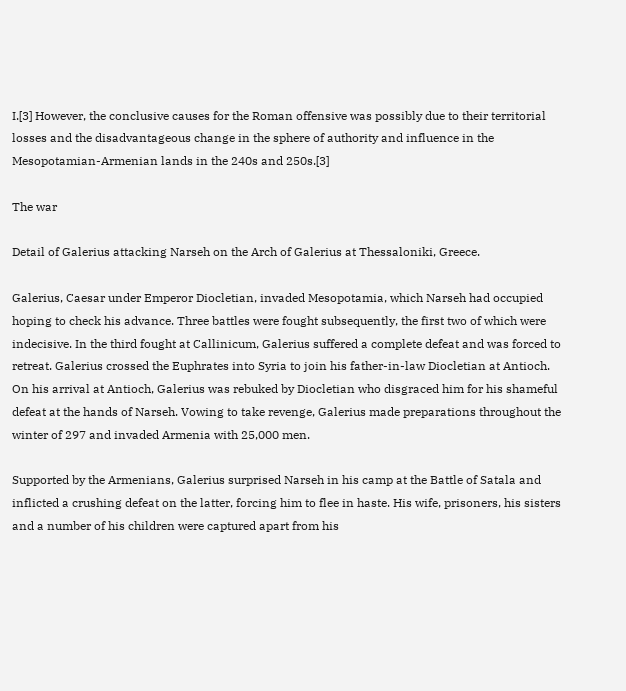I.[3] However, the conclusive causes for the Roman offensive was possibly due to their territorial losses and the disadvantageous change in the sphere of authority and influence in the Mesopotamian-Armenian lands in the 240s and 250s.[3]

The war

Detail of Galerius attacking Narseh on the Arch of Galerius at Thessaloniki, Greece.

Galerius, Caesar under Emperor Diocletian, invaded Mesopotamia, which Narseh had occupied hoping to check his advance. Three battles were fought subsequently, the first two of which were indecisive. In the third fought at Callinicum, Galerius suffered a complete defeat and was forced to retreat. Galerius crossed the Euphrates into Syria to join his father-in-law Diocletian at Antioch. On his arrival at Antioch, Galerius was rebuked by Diocletian who disgraced him for his shameful defeat at the hands of Narseh. Vowing to take revenge, Galerius made preparations throughout the winter of 297 and invaded Armenia with 25,000 men.

Supported by the Armenians, Galerius surprised Narseh in his camp at the Battle of Satala and inflicted a crushing defeat on the latter, forcing him to flee in haste. His wife, prisoners, his sisters and a number of his children were captured apart from his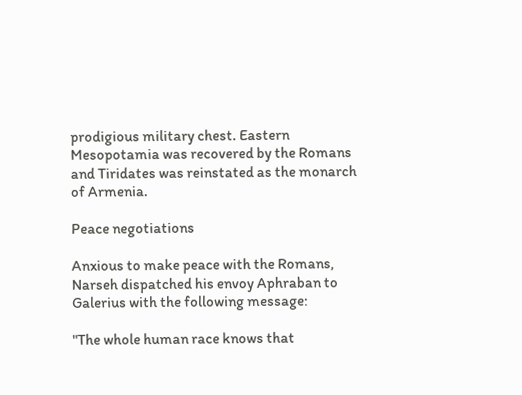prodigious military chest. Eastern Mesopotamia was recovered by the Romans and Tiridates was reinstated as the monarch of Armenia.

Peace negotiations

Anxious to make peace with the Romans, Narseh dispatched his envoy Aphraban to Galerius with the following message:

"The whole human race knows that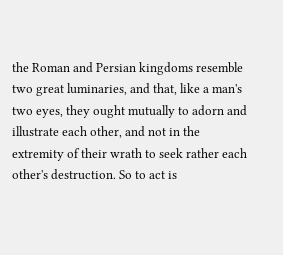the Roman and Persian kingdoms resemble two great luminaries, and that, like a man's two eyes, they ought mutually to adorn and illustrate each other, and not in the extremity of their wrath to seek rather each other's destruction. So to act is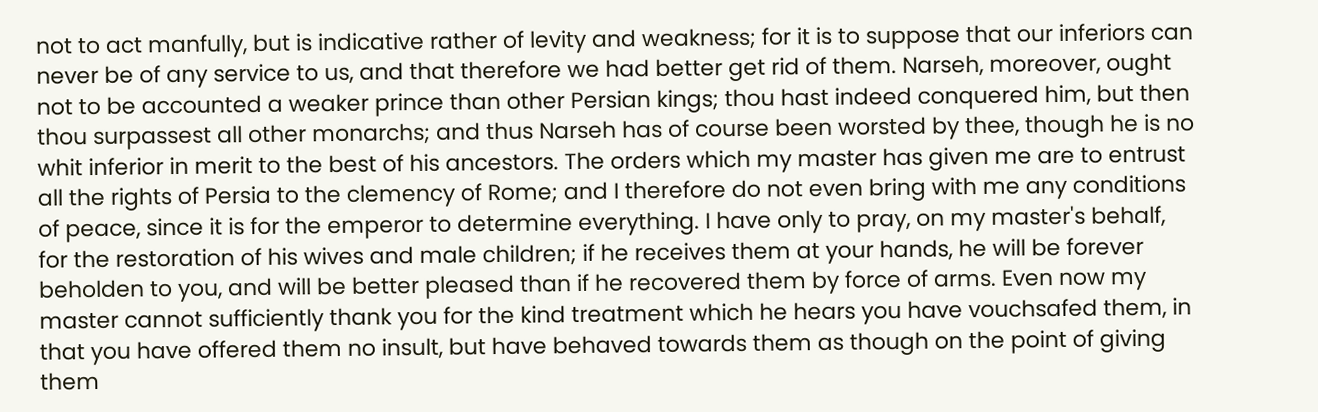not to act manfully, but is indicative rather of levity and weakness; for it is to suppose that our inferiors can never be of any service to us, and that therefore we had better get rid of them. Narseh, moreover, ought not to be accounted a weaker prince than other Persian kings; thou hast indeed conquered him, but then thou surpassest all other monarchs; and thus Narseh has of course been worsted by thee, though he is no whit inferior in merit to the best of his ancestors. The orders which my master has given me are to entrust all the rights of Persia to the clemency of Rome; and I therefore do not even bring with me any conditions of peace, since it is for the emperor to determine everything. I have only to pray, on my master's behalf, for the restoration of his wives and male children; if he receives them at your hands, he will be forever beholden to you, and will be better pleased than if he recovered them by force of arms. Even now my master cannot sufficiently thank you for the kind treatment which he hears you have vouchsafed them, in that you have offered them no insult, but have behaved towards them as though on the point of giving them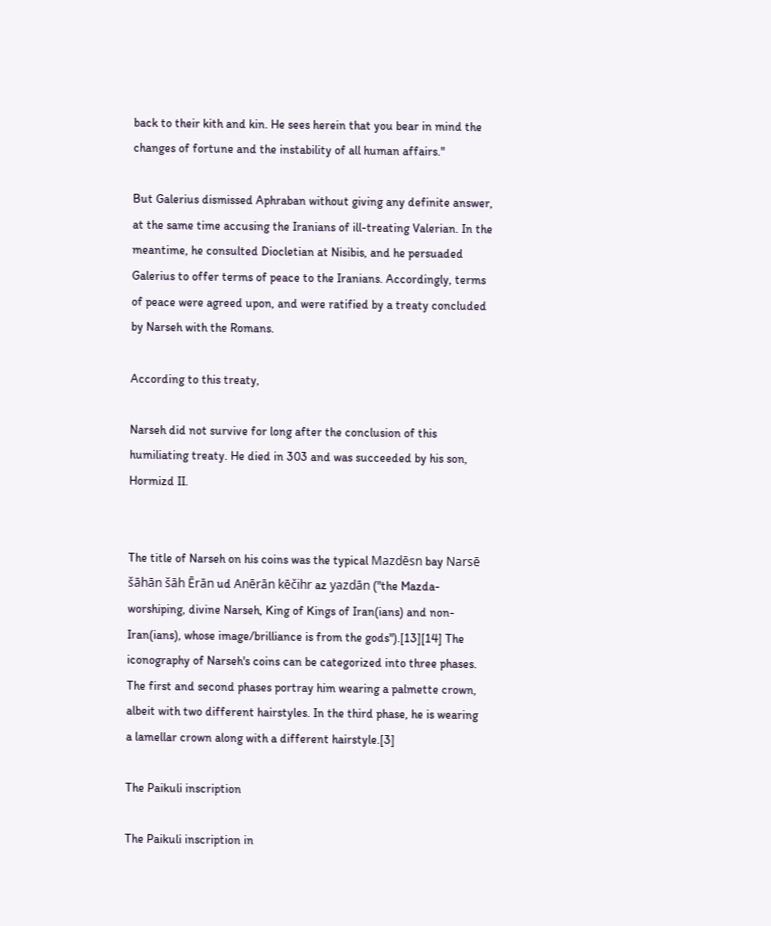back to their kith and kin. He sees herein that you bear in mind the changes of fortune and the instability of all human affairs."

But Galerius dismissed Aphraban without giving any definite answer, at the same time accusing the Iranians of ill-treating Valerian. In the meantime, he consulted Diocletian at Nisibis, and he persuaded Galerius to offer terms of peace to the Iranians. Accordingly, terms of peace were agreed upon, and were ratified by a treaty concluded by Narseh with the Romans.

According to this treaty,

Narseh did not survive for long after the conclusion of this humiliating treaty. He died in 303 and was succeeded by his son, Hormizd II.


The title of Narseh on his coins was the typical Mazdēsn bay Narsē šāhān šāh Ērān ud Anērān kēčihr az yazdān ("the Mazda-worshiping, divine Narseh, King of Kings of Iran(ians) and non-Iran(ians), whose image/brilliance is from the gods").[13][14] The iconography of Narseh's coins can be categorized into three phases. The first and second phases portray him wearing a palmette crown, albeit with two different hairstyles. In the third phase, he is wearing a lamellar crown along with a different hairstyle.[3]

The Paikuli inscription

The Paikuli inscription in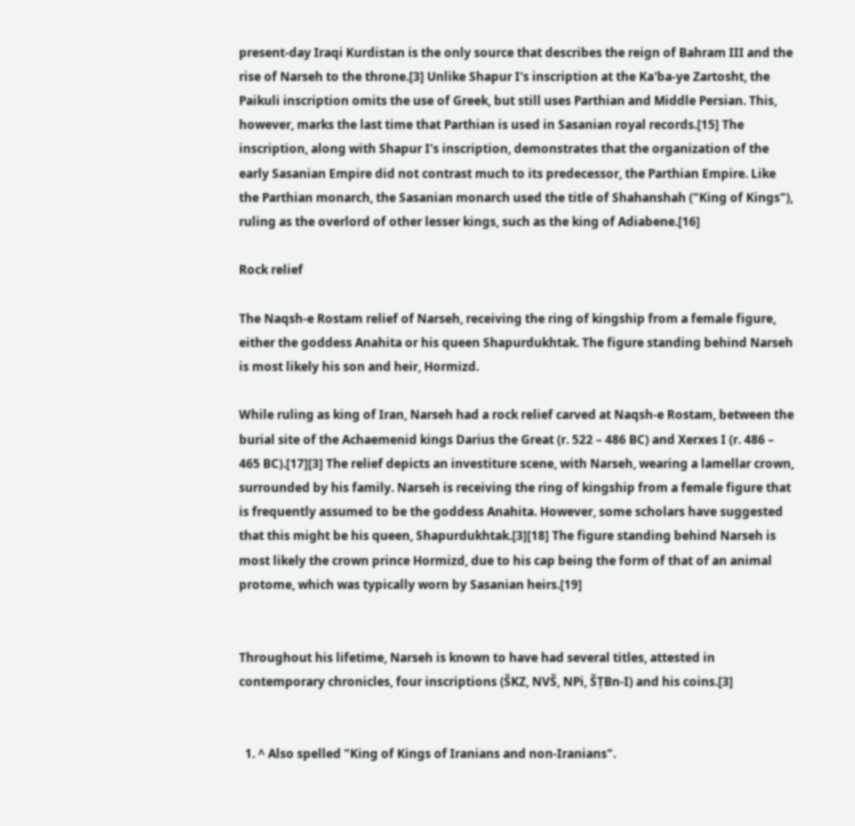present-day Iraqi Kurdistan is the only source that describes the reign of Bahram III and the rise of Narseh to the throne.[3] Unlike Shapur I's inscription at the Ka'ba-ye Zartosht, the Paikuli inscription omits the use of Greek, but still uses Parthian and Middle Persian. This, however, marks the last time that Parthian is used in Sasanian royal records.[15] The inscription, along with Shapur I's inscription, demonstrates that the organization of the early Sasanian Empire did not contrast much to its predecessor, the Parthian Empire. Like the Parthian monarch, the Sasanian monarch used the title of Shahanshah ("King of Kings"), ruling as the overlord of other lesser kings, such as the king of Adiabene.[16]

Rock relief

The Naqsh-e Rostam relief of Narseh, receiving the ring of kingship from a female figure, either the goddess Anahita or his queen Shapurdukhtak. The figure standing behind Narseh is most likely his son and heir, Hormizd.

While ruling as king of Iran, Narseh had a rock relief carved at Naqsh-e Rostam, between the burial site of the Achaemenid kings Darius the Great (r. 522 – 486 BC) and Xerxes I (r. 486 – 465 BC).[17][3] The relief depicts an investiture scene, with Narseh, wearing a lamellar crown, surrounded by his family. Narseh is receiving the ring of kingship from a female figure that is frequently assumed to be the goddess Anahita. However, some scholars have suggested that this might be his queen, Shapurdukhtak.[3][18] The figure standing behind Narseh is most likely the crown prince Hormizd, due to his cap being the form of that of an animal protome, which was typically worn by Sasanian heirs.[19]


Throughout his lifetime, Narseh is known to have had several titles, attested in contemporary chronicles, four inscriptions (ŠKZ, NVŠ, NPi, ŠṬBn-I) and his coins.[3]


  1. ^ Also spelled "King of Kings of Iranians and non-Iranians".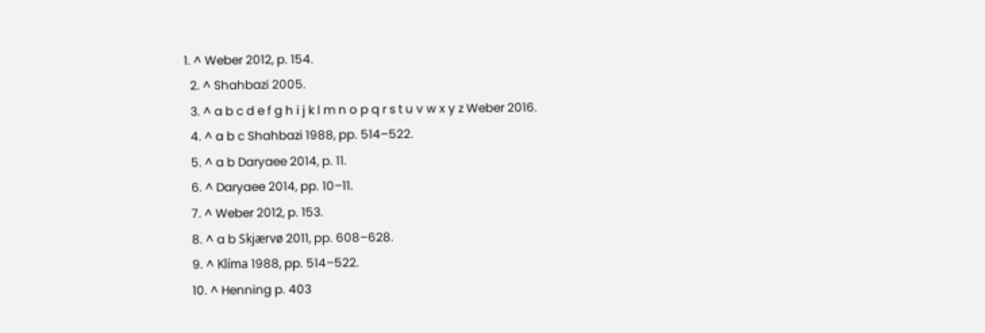1. ^ Weber 2012, p. 154.
  2. ^ Shahbazi 2005.
  3. ^ a b c d e f g h i j k l m n o p q r s t u v w x y z Weber 2016.
  4. ^ a b c Shahbazi 1988, pp. 514–522.
  5. ^ a b Daryaee 2014, p. 11.
  6. ^ Daryaee 2014, pp. 10–11.
  7. ^ Weber 2012, p. 153.
  8. ^ a b Skjærvø 2011, pp. 608–628.
  9. ^ Klíma 1988, pp. 514–522.
  10. ^ Henning p. 403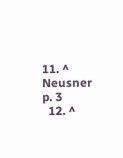11. ^ Neusner p. 3
  12. ^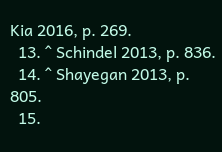Kia 2016, p. 269.
  13. ^ Schindel 2013, p. 836.
  14. ^ Shayegan 2013, p. 805.
  15.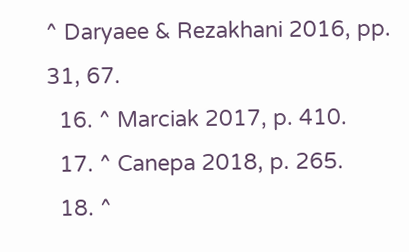^ Daryaee & Rezakhani 2016, pp. 31, 67.
  16. ^ Marciak 2017, p. 410.
  17. ^ Canepa 2018, p. 265.
  18. ^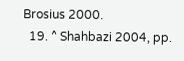Brosius 2000.
  19. ^ Shahbazi 2004, pp.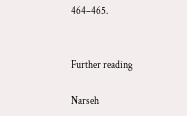464–465.


Further reading

Narseh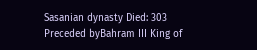Sasanian dynasty Died: 303 Preceded byBahram III King of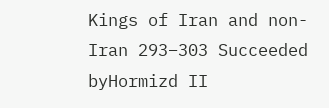Kings of Iran and non-Iran 293–303 Succeeded byHormizd II